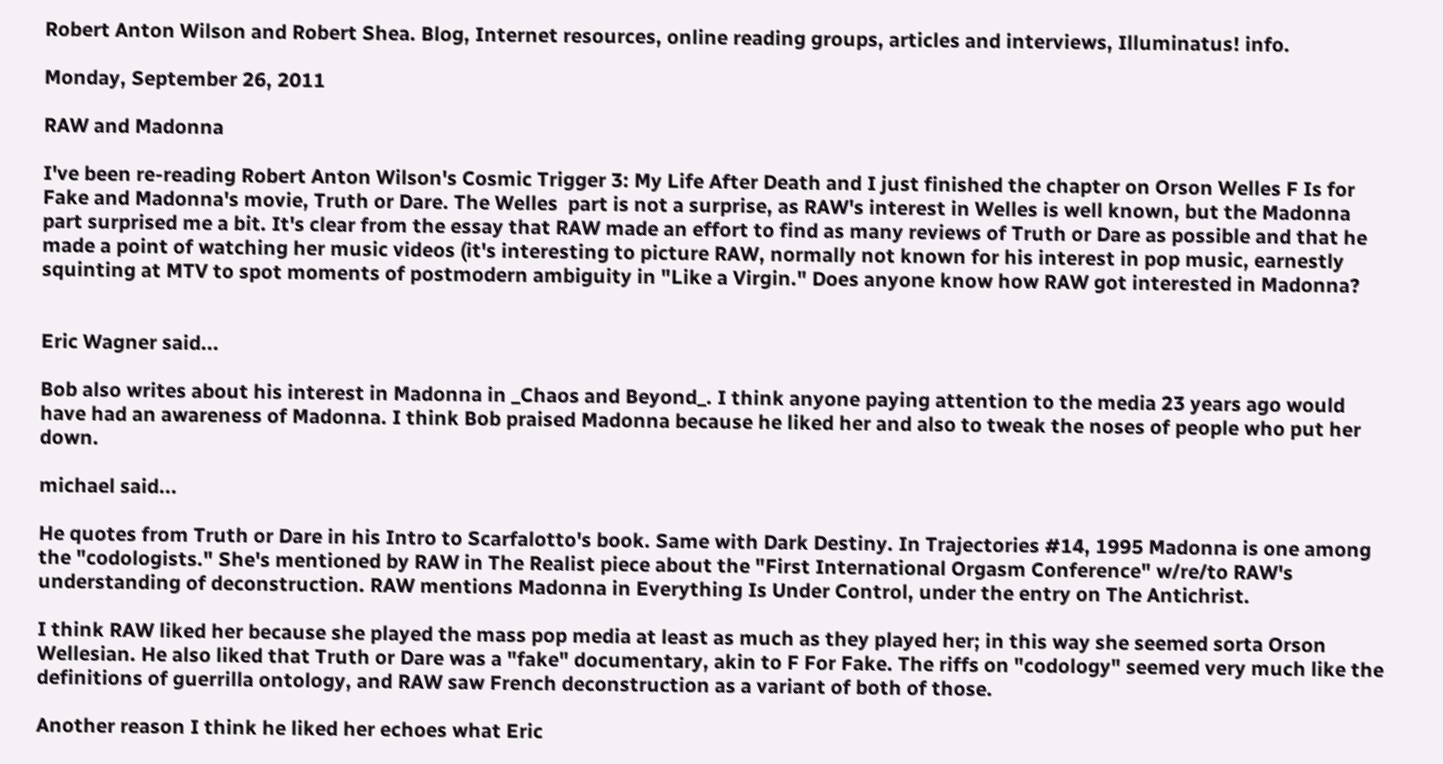Robert Anton Wilson and Robert Shea. Blog, Internet resources, online reading groups, articles and interviews, Illuminatus! info.

Monday, September 26, 2011

RAW and Madonna

I've been re-reading Robert Anton Wilson's Cosmic Trigger 3: My Life After Death and I just finished the chapter on Orson Welles F Is for Fake and Madonna's movie, Truth or Dare. The Welles  part is not a surprise, as RAW's interest in Welles is well known, but the Madonna part surprised me a bit. It's clear from the essay that RAW made an effort to find as many reviews of Truth or Dare as possible and that he made a point of watching her music videos (it's interesting to picture RAW, normally not known for his interest in pop music, earnestly squinting at MTV to spot moments of postmodern ambiguity in "Like a Virgin." Does anyone know how RAW got interested in Madonna?


Eric Wagner said...

Bob also writes about his interest in Madonna in _Chaos and Beyond_. I think anyone paying attention to the media 23 years ago would have had an awareness of Madonna. I think Bob praised Madonna because he liked her and also to tweak the noses of people who put her down.

michael said...

He quotes from Truth or Dare in his Intro to Scarfalotto's book. Same with Dark Destiny. In Trajectories #14, 1995 Madonna is one among the "codologists." She's mentioned by RAW in The Realist piece about the "First International Orgasm Conference" w/re/to RAW's understanding of deconstruction. RAW mentions Madonna in Everything Is Under Control, under the entry on The Antichrist.

I think RAW liked her because she played the mass pop media at least as much as they played her; in this way she seemed sorta Orson Wellesian. He also liked that Truth or Dare was a "fake" documentary, akin to F For Fake. The riffs on "codology" seemed very much like the definitions of guerrilla ontology, and RAW saw French deconstruction as a variant of both of those.

Another reason I think he liked her echoes what Eric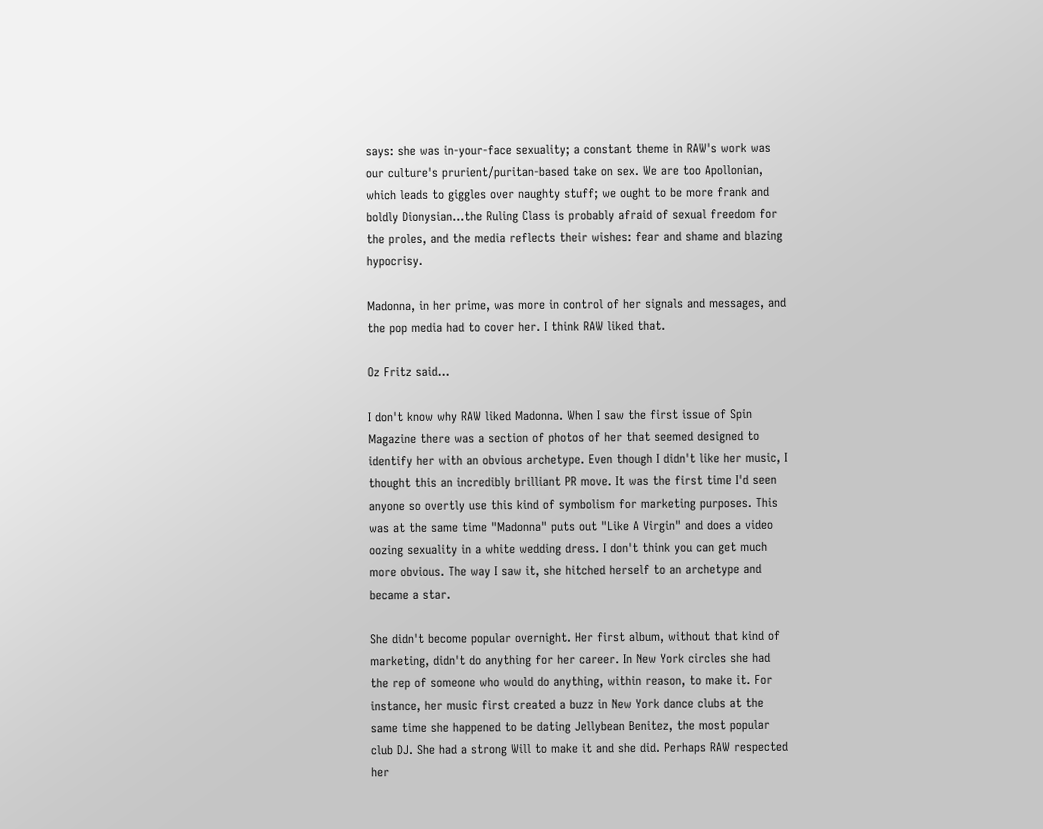says: she was in-your-face sexuality; a constant theme in RAW's work was our culture's prurient/puritan-based take on sex. We are too Apollonian, which leads to giggles over naughty stuff; we ought to be more frank and boldly Dionysian...the Ruling Class is probably afraid of sexual freedom for the proles, and the media reflects their wishes: fear and shame and blazing hypocrisy.

Madonna, in her prime, was more in control of her signals and messages, and the pop media had to cover her. I think RAW liked that.

Oz Fritz said...

I don't know why RAW liked Madonna. When I saw the first issue of Spin Magazine there was a section of photos of her that seemed designed to identify her with an obvious archetype. Even though I didn't like her music, I thought this an incredibly brilliant PR move. It was the first time I'd seen anyone so overtly use this kind of symbolism for marketing purposes. This was at the same time "Madonna" puts out "Like A Virgin" and does a video oozing sexuality in a white wedding dress. I don't think you can get much more obvious. The way I saw it, she hitched herself to an archetype and became a star.

She didn't become popular overnight. Her first album, without that kind of marketing, didn't do anything for her career. In New York circles she had the rep of someone who would do anything, within reason, to make it. For instance, her music first created a buzz in New York dance clubs at the same time she happened to be dating Jellybean Benitez, the most popular club DJ. She had a strong Will to make it and she did. Perhaps RAW respected her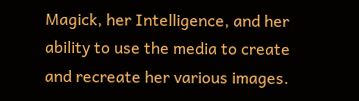Magick, her Intelligence, and her ability to use the media to create and recreate her various images.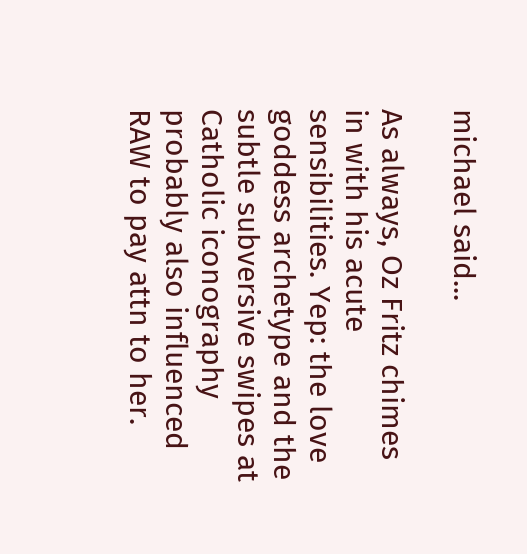michael said...

As always, Oz Fritz chimes in with his acute sensibilities. Yep: the love goddess archetype and the subtle subversive swipes at Catholic iconography probably also influenced RAW to pay attn to her.